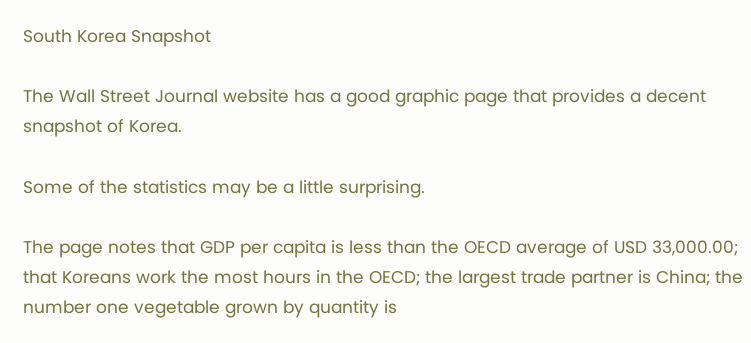South Korea Snapshot

The Wall Street Journal website has a good graphic page that provides a decent snapshot of Korea.

Some of the statistics may be a little surprising.

The page notes that GDP per capita is less than the OECD average of USD 33,000.00; that Koreans work the most hours in the OECD; the largest trade partner is China; the number one vegetable grown by quantity is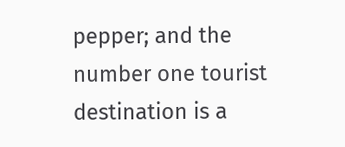pepper; and the number one tourist destination is a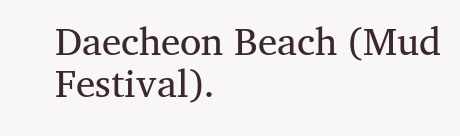Daecheon Beach (Mud Festival).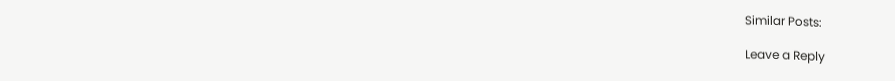Similar Posts:

Leave a Reply